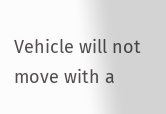Vehicle will not move with a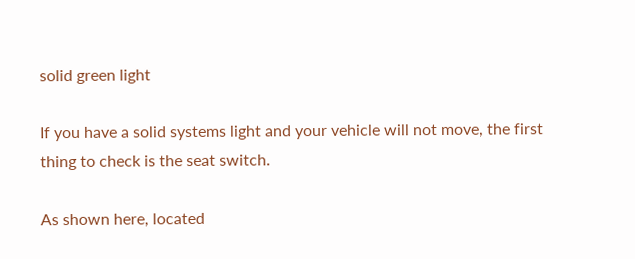solid green light

If you have a solid systems light and your vehicle will not move, the first thing to check is the seat switch.

As shown here, located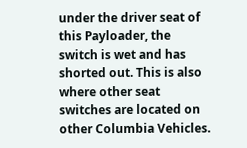under the driver seat of this Payloader, the switch is wet and has shorted out. This is also where other seat switches are located on other Columbia Vehicles.